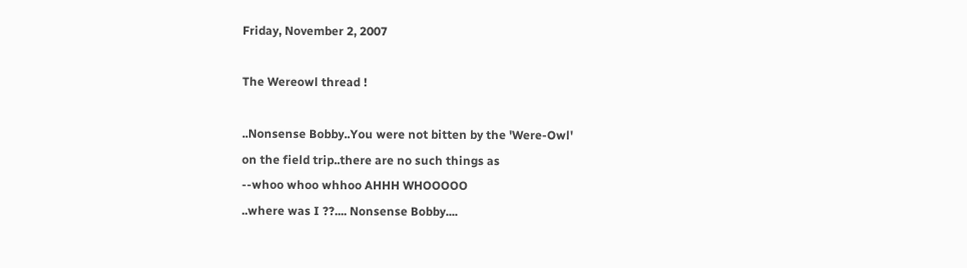Friday, November 2, 2007

The Wereowl thread !

..Nonsense Bobby..You were not bitten by the 'Were-Owl'
on the field trip..there are no such things as
--whoo whoo whhoo AHHH WHOOOOO
..where was I ??.... Nonsense Bobby....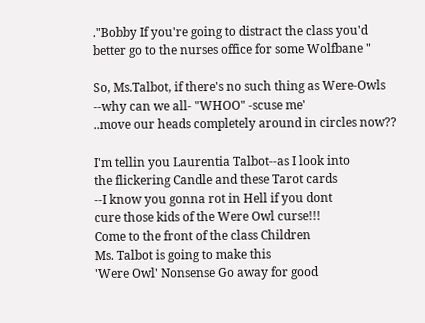."Bobby If you're going to distract the class you'd
better go to the nurses office for some Wolfbane "

So, Ms.Talbot, if there's no such thing as Were-Owls
--why can we all- "WHOO" -scuse me'
..move our heads completely around in circles now??

I'm tellin you Laurentia Talbot--as I look into
the flickering Candle and these Tarot cards
--I know you gonna rot in Hell if you dont
cure those kids of the Were Owl curse!!!
Come to the front of the class Children
Ms. Talbot is going to make this
'Were Owl' Nonsense Go away for good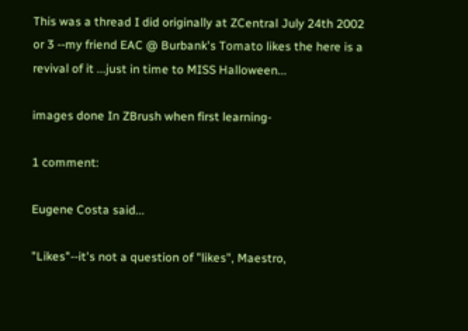This was a thread I did originally at ZCentral July 24th 2002 or 3 --my friend EAC @ Burbank's Tomato likes the here is a revival of it ...just in time to MISS Halloween...

images done In ZBrush when first learning-

1 comment:

Eugene Costa said...

"Likes"--it's not a question of "likes", Maestro,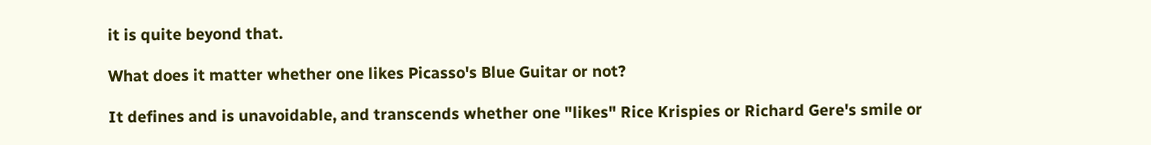it is quite beyond that.

What does it matter whether one likes Picasso's Blue Guitar or not?

It defines and is unavoidable, and transcends whether one "likes" Rice Krispies or Richard Gere's smile or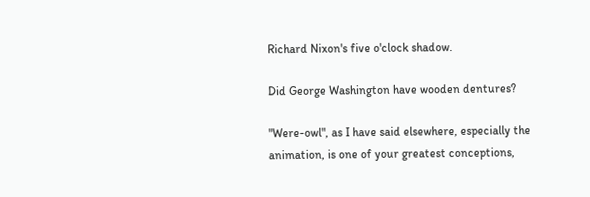Richard Nixon's five o'clock shadow.

Did George Washington have wooden dentures?

"Were-owl", as I have said elsewhere, especially the animation, is one of your greatest conceptions,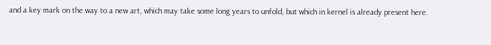and a key mark on the way to a new art, which may take some long years to unfold, but which in kernel is already present here.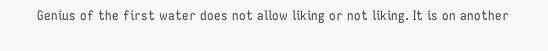Genius of the first water does not allow liking or not liking. It is on another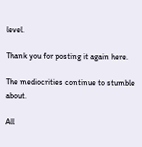level.

Thank you for posting it again here.

The mediocrities continue to stumble about.

All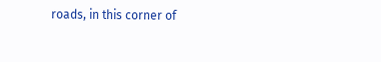roads, in this corner of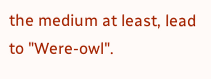the medium at least, lead to "Were-owl".